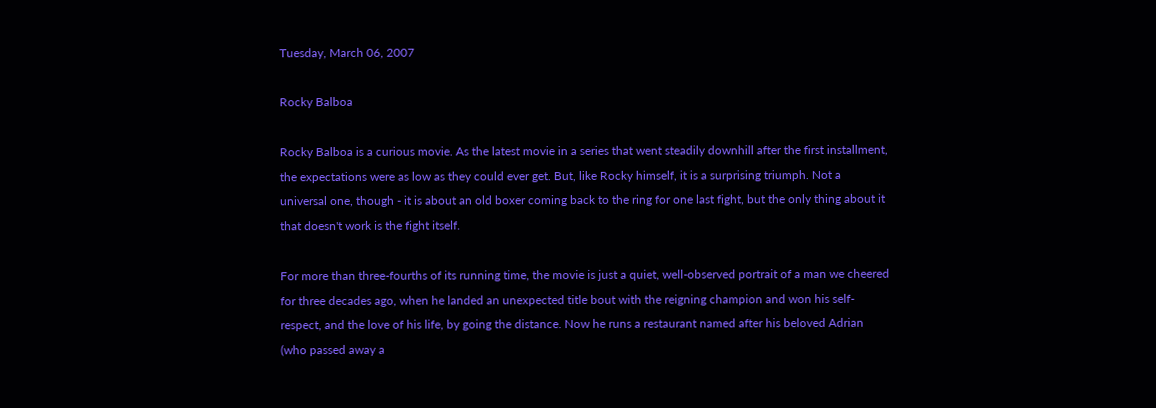Tuesday, March 06, 2007

Rocky Balboa

Rocky Balboa is a curious movie. As the latest movie in a series that went steadily downhill after the first installment, the expectations were as low as they could ever get. But, like Rocky himself, it is a surprising triumph. Not a universal one, though - it is about an old boxer coming back to the ring for one last fight, but the only thing about it that doesn't work is the fight itself.

For more than three-fourths of its running time, the movie is just a quiet, well-observed portrait of a man we cheered for three decades ago, when he landed an unexpected title bout with the reigning champion and won his self-respect, and the love of his life, by going the distance. Now he runs a restaurant named after his beloved Adrian (who passed away a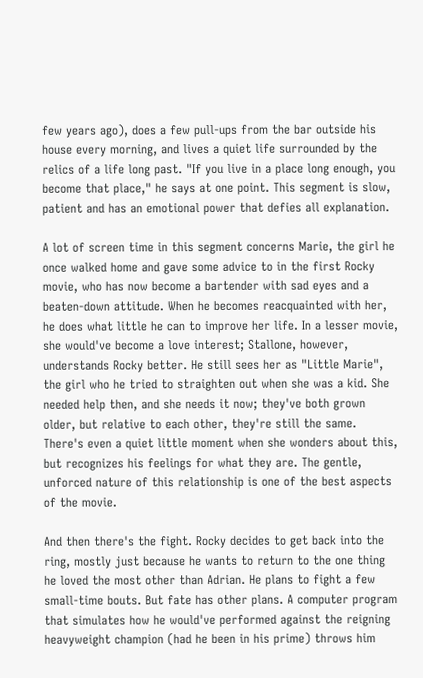few years ago), does a few pull-ups from the bar outside his house every morning, and lives a quiet life surrounded by the relics of a life long past. "If you live in a place long enough, you become that place," he says at one point. This segment is slow, patient and has an emotional power that defies all explanation.

A lot of screen time in this segment concerns Marie, the girl he once walked home and gave some advice to in the first Rocky movie, who has now become a bartender with sad eyes and a beaten-down attitude. When he becomes reacquainted with her, he does what little he can to improve her life. In a lesser movie, she would've become a love interest; Stallone, however, understands Rocky better. He still sees her as "Little Marie", the girl who he tried to straighten out when she was a kid. She needed help then, and she needs it now; they've both grown older, but relative to each other, they're still the same. There's even a quiet little moment when she wonders about this, but recognizes his feelings for what they are. The gentle, unforced nature of this relationship is one of the best aspects of the movie.

And then there's the fight. Rocky decides to get back into the ring, mostly just because he wants to return to the one thing he loved the most other than Adrian. He plans to fight a few small-time bouts. But fate has other plans. A computer program that simulates how he would've performed against the reigning heavyweight champion (had he been in his prime) throws him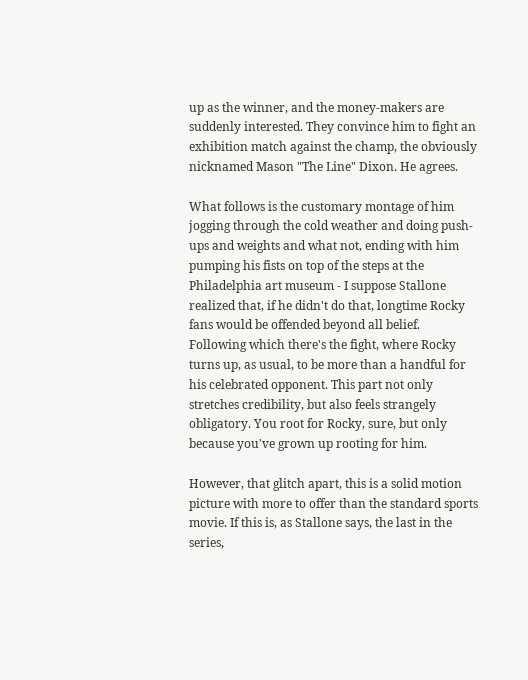up as the winner, and the money-makers are suddenly interested. They convince him to fight an exhibition match against the champ, the obviously nicknamed Mason "The Line" Dixon. He agrees.

What follows is the customary montage of him jogging through the cold weather and doing push-ups and weights and what not, ending with him pumping his fists on top of the steps at the Philadelphia art museum - I suppose Stallone realized that, if he didn't do that, longtime Rocky fans would be offended beyond all belief. Following which there's the fight, where Rocky turns up, as usual, to be more than a handful for his celebrated opponent. This part not only stretches credibility, but also feels strangely obligatory. You root for Rocky, sure, but only because you've grown up rooting for him.

However, that glitch apart, this is a solid motion picture with more to offer than the standard sports movie. If this is, as Stallone says, the last in the series,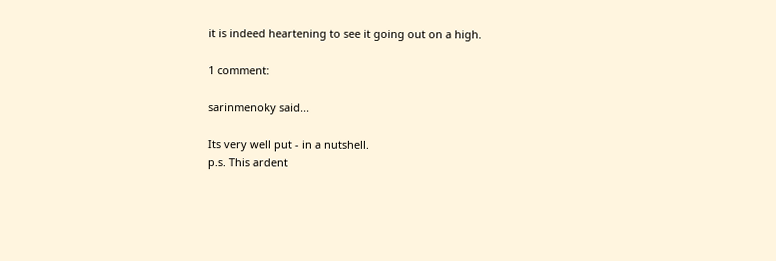it is indeed heartening to see it going out on a high.

1 comment:

sarinmenoky said...

Its very well put - in a nutshell.
p.s. This ardent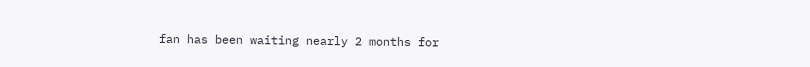fan has been waiting nearly 2 months for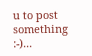u to post something :-)...